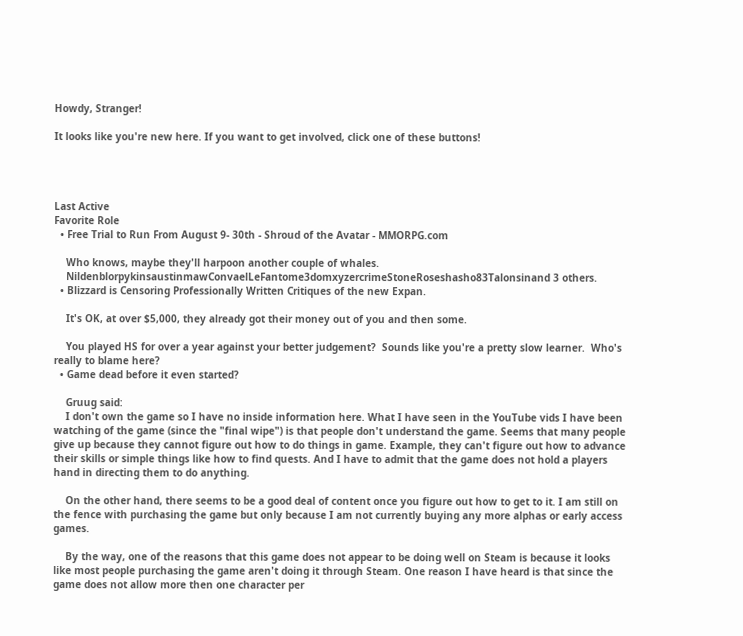Howdy, Stranger!

It looks like you're new here. If you want to get involved, click one of these buttons!




Last Active
Favorite Role
  • Free Trial to Run From August 9- 30th - Shroud of the Avatar - MMORPG.com

    Who knows, maybe they'll harpoon another couple of whales.
    NildenblorpykinsaustinmawConvaelLeFantome3domxyzercrimeStoneRoseshasho83Talonsinand 3 others.
  • Blizzard is Censoring Professionally Written Critiques of the new Expan.

    It's OK, at over $5,000, they already got their money out of you and then some.

    You played HS for over a year against your better judgement?  Sounds like you're a pretty slow learner.  Who's really to blame here?
  • Game dead before it even started?

    Gruug said:
    I don't own the game so I have no inside information here. What I have seen in the YouTube vids I have been watching of the game (since the "final wipe") is that people don't understand the game. Seems that many people give up because they cannot figure out how to do things in game. Example, they can't figure out how to advance their skills or simple things like how to find quests. And I have to admit that the game does not hold a players hand in directing them to do anything.

    On the other hand, there seems to be a good deal of content once you figure out how to get to it. I am still on the fence with purchasing the game but only because I am not currently buying any more alphas or early access games.

    By the way, one of the reasons that this game does not appear to be doing well on Steam is because it looks like most people purchasing the game aren't doing it through Steam. One reason I have heard is that since the game does not allow more then one character per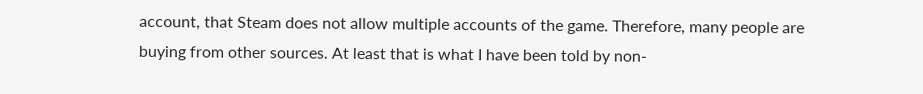account, that Steam does not allow multiple accounts of the game. Therefore, many people are buying from other sources. At least that is what I have been told by non-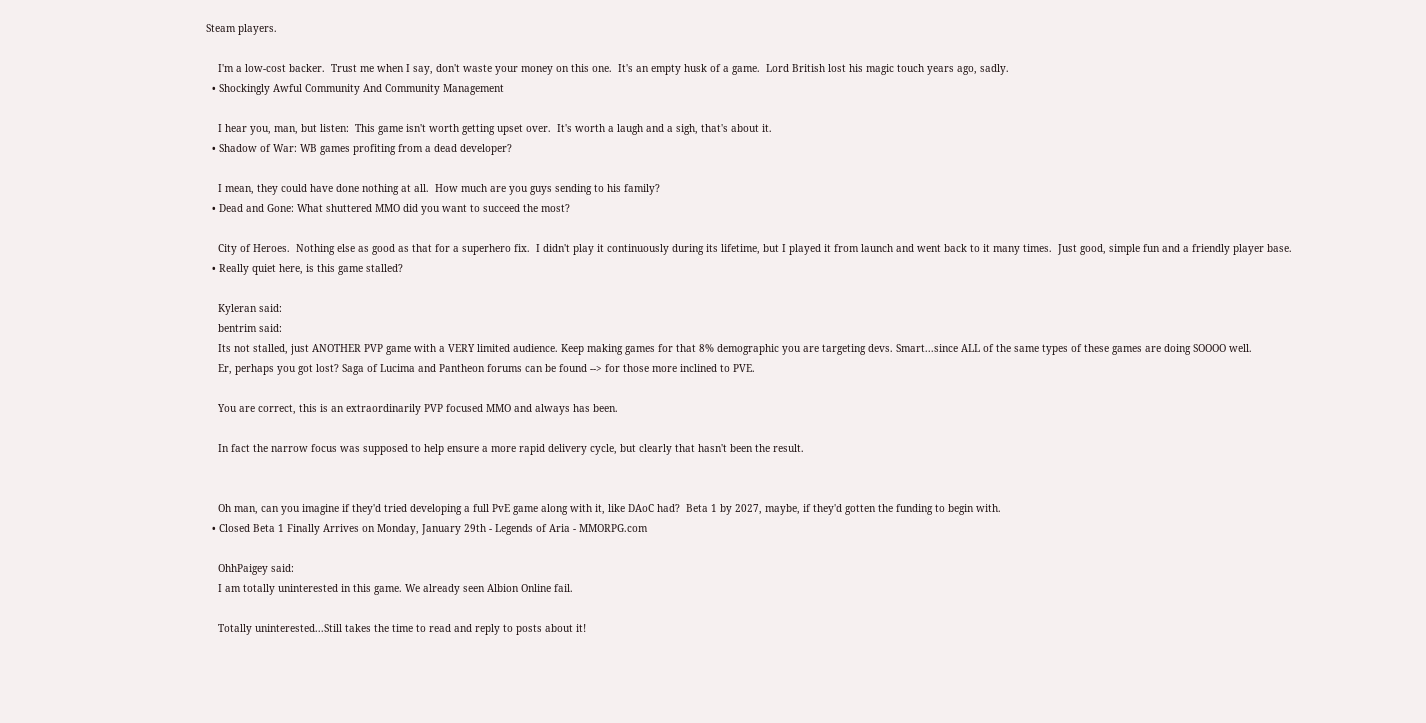Steam players.

    I'm a low-cost backer.  Trust me when I say, don't waste your money on this one.  It's an empty husk of a game.  Lord British lost his magic touch years ago, sadly.
  • Shockingly Awful Community And Community Management

    I hear you, man, but listen:  This game isn't worth getting upset over.  It's worth a laugh and a sigh, that's about it.
  • Shadow of War: WB games profiting from a dead developer?

    I mean, they could have done nothing at all.  How much are you guys sending to his family?
  • Dead and Gone: What shuttered MMO did you want to succeed the most?

    City of Heroes.  Nothing else as good as that for a superhero fix.  I didn't play it continuously during its lifetime, but I played it from launch and went back to it many times.  Just good, simple fun and a friendly player base.
  • Really quiet here, is this game stalled?

    Kyleran said:
    bentrim said:
    Its not stalled, just ANOTHER PVP game with a VERY limited audience. Keep making games for that 8% demographic you are targeting devs. Smart...since ALL of the same types of these games are doing SOOOO well.
    Er, perhaps you got lost? Saga of Lucima and Pantheon forums can be found --> for those more inclined to PVE.

    You are correct, this is an extraordinarily PVP focused MMO and always has been.

    In fact the narrow focus was supposed to help ensure a more rapid delivery cycle, but clearly that hasn't been the result.


    Oh man, can you imagine if they'd tried developing a full PvE game along with it, like DAoC had?  Beta 1 by 2027, maybe, if they'd gotten the funding to begin with.
  • Closed Beta 1 Finally Arrives on Monday, January 29th - Legends of Aria - MMORPG.com

    OhhPaigey said:
    I am totally uninterested in this game. We already seen Albion Online fail.

    Totally uninterested...Still takes the time to read and reply to posts about it!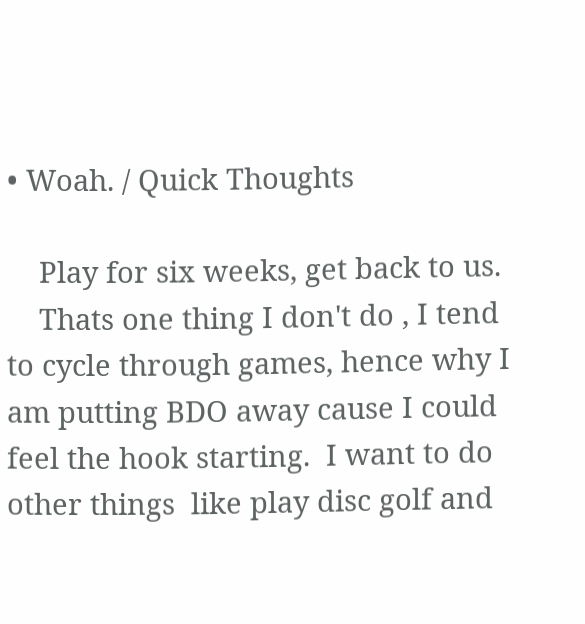• Woah. / Quick Thoughts

    Play for six weeks, get back to us.
    Thats one thing I don't do , I tend to cycle through games, hence why I am putting BDO away cause I could feel the hook starting.  I want to do other things  like play disc golf and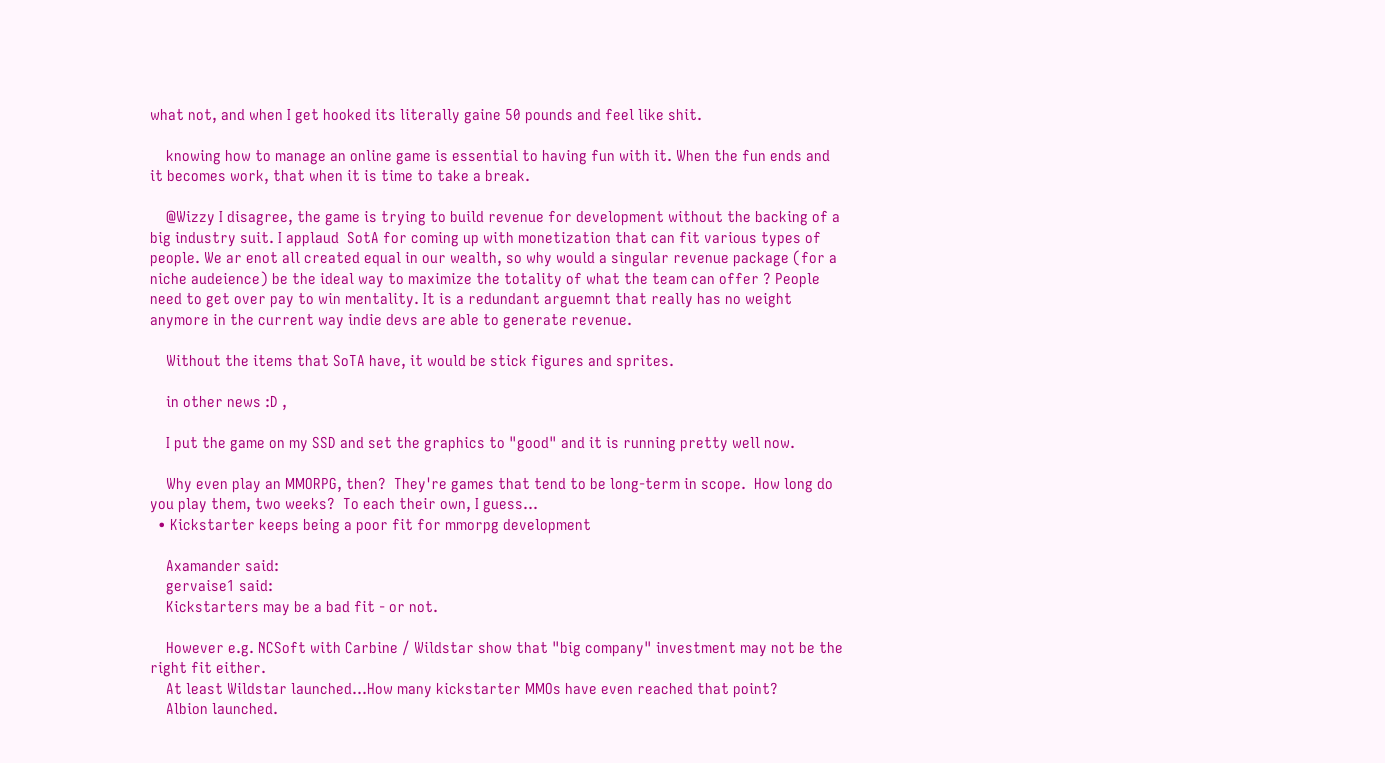what not, and when I get hooked its literally gaine 50 pounds and feel like shit.

    knowing how to manage an online game is essential to having fun with it. When the fun ends and it becomes work, that when it is time to take a break.

    @Wizzy I disagree, the game is trying to build revenue for development without the backing of a big industry suit. I applaud  SotA for coming up with monetization that can fit various types of people. We ar enot all created equal in our wealth, so why would a singular revenue package (for a niche audeience) be the ideal way to maximize the totality of what the team can offer ? People need to get over pay to win mentality. It is a redundant arguemnt that really has no weight anymore in the current way indie devs are able to generate revenue.

    Without the items that SoTA have, it would be stick figures and sprites.

    in other news :D ,

    I put the game on my SSD and set the graphics to "good" and it is running pretty well now.

    Why even play an MMORPG, then?  They're games that tend to be long-term in scope.  How long do you play them, two weeks?  To each their own, I guess...
  • Kickstarter keeps being a poor fit for mmorpg development

    Axamander said:
    gervaise1 said:
    Kickstarters may be a bad fit - or not.

    However e.g. NCSoft with Carbine / Wildstar show that "big company" investment may not be the right fit either.
    At least Wildstar launched...How many kickstarter MMOs have even reached that point?
    Albion launched.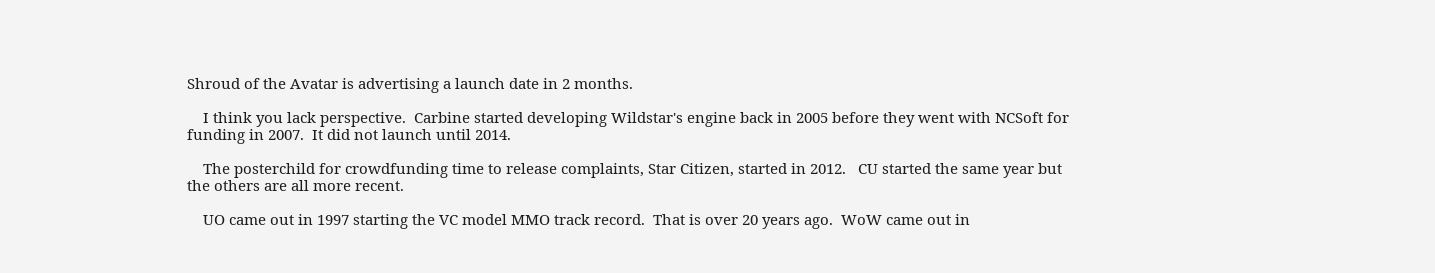Shroud of the Avatar is advertising a launch date in 2 months.

    I think you lack perspective.  Carbine started developing Wildstar's engine back in 2005 before they went with NCSoft for funding in 2007.  It did not launch until 2014.

    The posterchild for crowdfunding time to release complaints, Star Citizen, started in 2012.   CU started the same year but the others are all more recent.

    UO came out in 1997 starting the VC model MMO track record.  That is over 20 years ago.  WoW came out in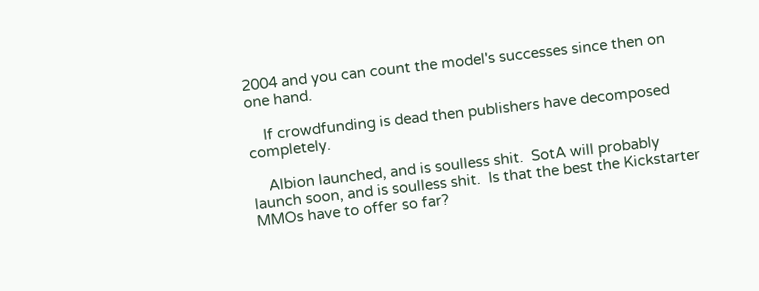2004 and you can count the model's successes since then on one hand.

    If crowdfunding is dead then publishers have decomposed completely.

    Albion launched, and is soulless shit.  SotA will probably launch soon, and is soulless shit.  Is that the best the Kickstarter MMOs have to offer so far?